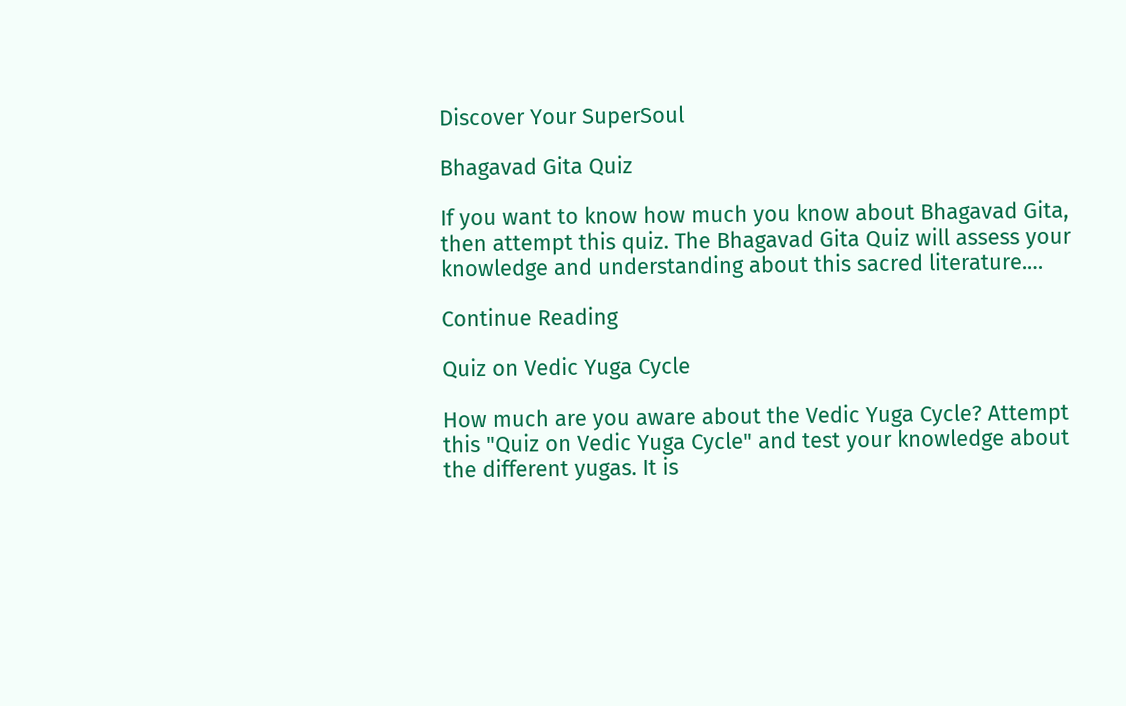Discover Your SuperSoul

Bhagavad Gita Quiz

If you want to know how much you know about Bhagavad Gita, then attempt this quiz. The Bhagavad Gita Quiz will assess your knowledge and understanding about this sacred literature.…

Continue Reading

Quiz on Vedic Yuga Cycle

How much are you aware about the Vedic Yuga Cycle? Attempt this "Quiz on Vedic Yuga Cycle" and test your knowledge about the different yugas. It is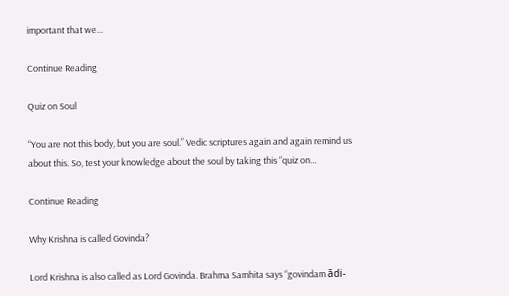important that we…

Continue Reading

Quiz on Soul

“You are not this body, but you are soul.” Vedic scriptures again and again remind us about this. So, test your knowledge about the soul by taking this “quiz on…

Continue Reading

Why Krishna is called Govinda?

Lord Krishna is also called as Lord Govinda. Brahma Samhita says “govindam ādi-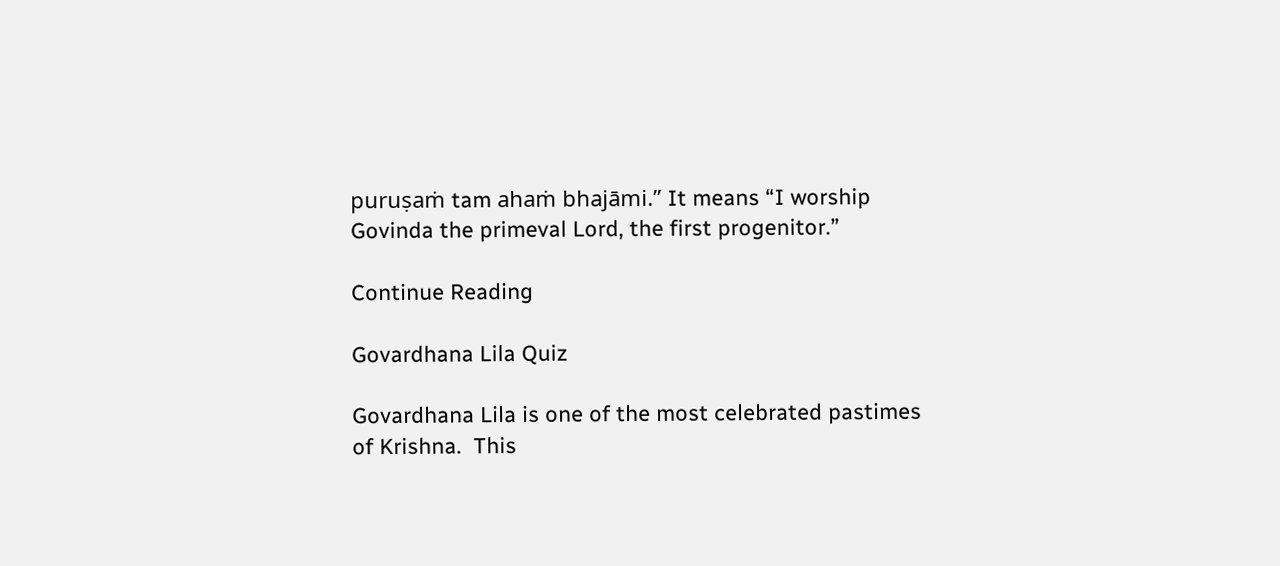puruṣaṁ tam ahaṁ bhajāmi.” It means “I worship Govinda the primeval Lord, the first progenitor.”

Continue Reading

Govardhana Lila Quiz

Govardhana Lila is one of the most celebrated pastimes of Krishna.  This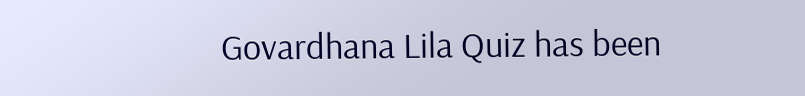Govardhana Lila Quiz has been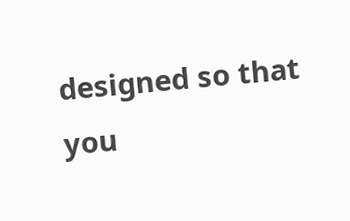designed so that you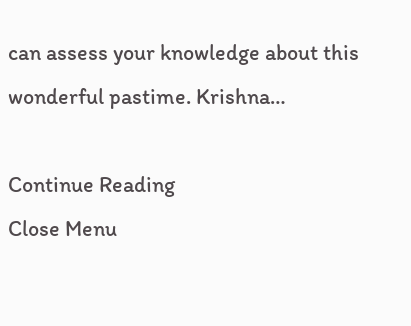can assess your knowledge about this wonderful pastime. Krishna…

Continue Reading
Close Menu